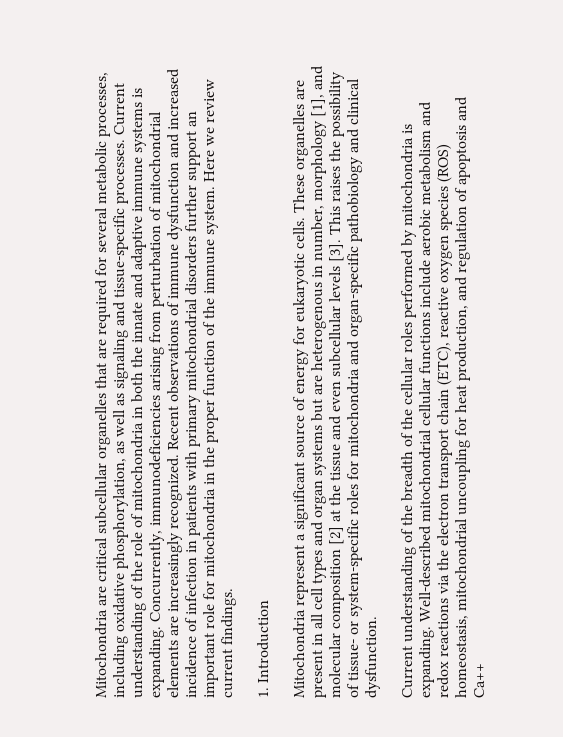Mitochondria are critical subcellular organelles that are required for several metabolic processes, including oxidative phosphorylation, as well as signaling and tissue-specific processes. Current understanding of the role of mitochondria in both the innate and adaptive immune systems is expanding. Concurrently, immunodeficiencies arising from perturbation of mitochondrial elements are increasingly recognized. Recent observations of immune dysfunction and increased incidence of infection in patients with primary mitochondrial disorders further support an important role for mitochondria in the proper function of the immune system. Here we review current findings.

1. Introduction

Mitochondria represent a significant source of energy for eukaryotic cells. These organelles are present in all cell types and organ systems but are heterogenous in number, morphology [1], and molecular composition [2] at the tissue and even subcellular levels [3]. This raises the possibility of tissue- or system-specific roles for mitochondria and organ-specific pathobiology and clinical dysfunction.

Current understanding of the breadth of the cellular roles performed by mitochondria is expanding. Well-described mitochondrial cellular functions include aerobic metabolism and redox reactions via the electron transport chain (ETC), reactive oxygen species (ROS) homeostasis, mitochondrial uncoupling for heat production, and regulation of apoptosis and Ca++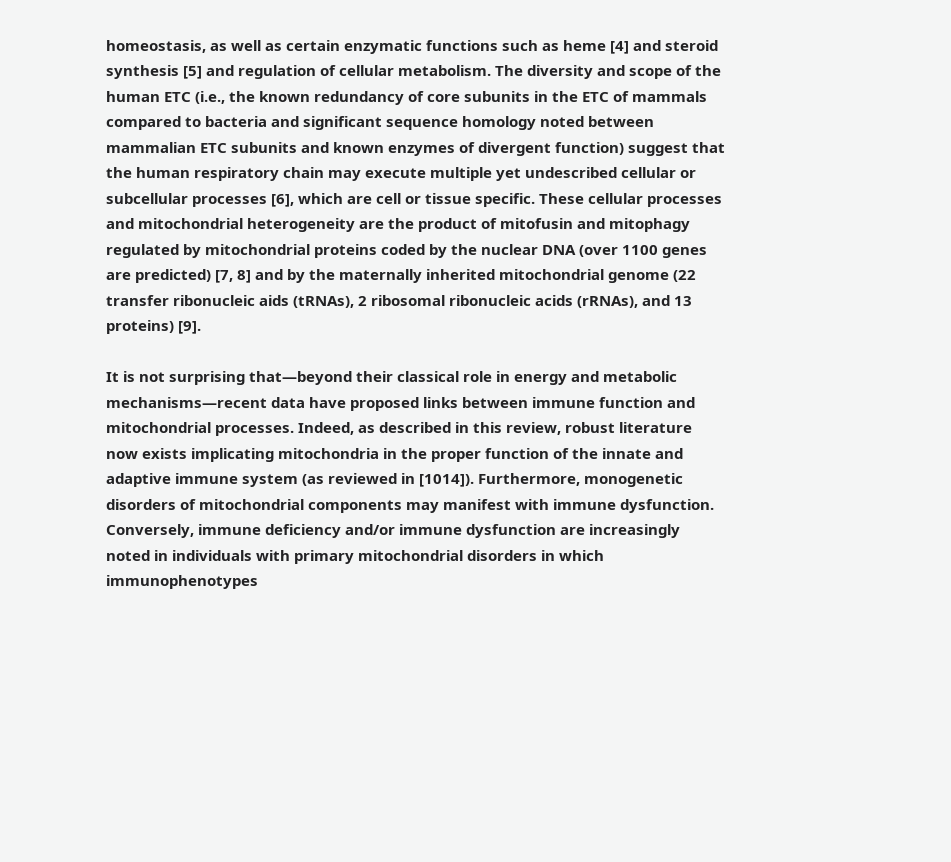homeostasis, as well as certain enzymatic functions such as heme [4] and steroid synthesis [5] and regulation of cellular metabolism. The diversity and scope of the human ETC (i.e., the known redundancy of core subunits in the ETC of mammals compared to bacteria and significant sequence homology noted between mammalian ETC subunits and known enzymes of divergent function) suggest that the human respiratory chain may execute multiple yet undescribed cellular or subcellular processes [6], which are cell or tissue specific. These cellular processes and mitochondrial heterogeneity are the product of mitofusin and mitophagy regulated by mitochondrial proteins coded by the nuclear DNA (over 1100 genes are predicted) [7, 8] and by the maternally inherited mitochondrial genome (22 transfer ribonucleic aids (tRNAs), 2 ribosomal ribonucleic acids (rRNAs), and 13 proteins) [9].

It is not surprising that—beyond their classical role in energy and metabolic mechanisms—recent data have proposed links between immune function and mitochondrial processes. Indeed, as described in this review, robust literature now exists implicating mitochondria in the proper function of the innate and adaptive immune system (as reviewed in [1014]). Furthermore, monogenetic disorders of mitochondrial components may manifest with immune dysfunction. Conversely, immune deficiency and/or immune dysfunction are increasingly noted in individuals with primary mitochondrial disorders in which immunophenotypes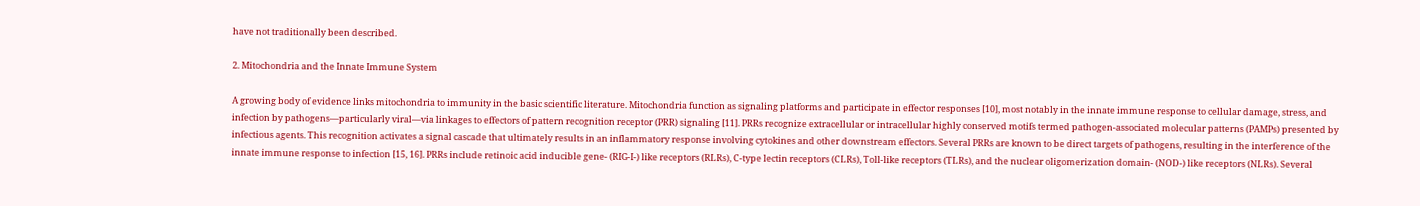have not traditionally been described.

2. Mitochondria and the Innate Immune System

A growing body of evidence links mitochondria to immunity in the basic scientific literature. Mitochondria function as signaling platforms and participate in effector responses [10], most notably in the innate immune response to cellular damage, stress, and infection by pathogens—particularly viral—via linkages to effectors of pattern recognition receptor (PRR) signaling [11]. PRRs recognize extracellular or intracellular highly conserved motifs termed pathogen-associated molecular patterns (PAMPs) presented by infectious agents. This recognition activates a signal cascade that ultimately results in an inflammatory response involving cytokines and other downstream effectors. Several PRRs are known to be direct targets of pathogens, resulting in the interference of the innate immune response to infection [15, 16]. PRRs include retinoic acid inducible gene- (RIG-I-) like receptors (RLRs), C-type lectin receptors (CLRs), Toll-like receptors (TLRs), and the nuclear oligomerization domain- (NOD-) like receptors (NLRs). Several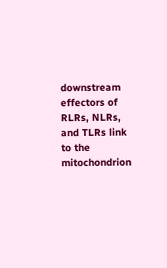downstream effectors of RLRs, NLRs, and TLRs link to the mitochondrion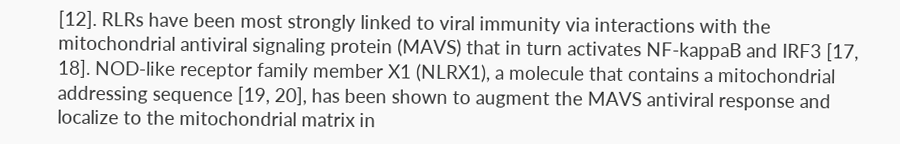[12]. RLRs have been most strongly linked to viral immunity via interactions with the mitochondrial antiviral signaling protein (MAVS) that in turn activates NF-kappaB and IRF3 [17, 18]. NOD-like receptor family member X1 (NLRX1), a molecule that contains a mitochondrial addressing sequence [19, 20], has been shown to augment the MAVS antiviral response and localize to the mitochondrial matrix in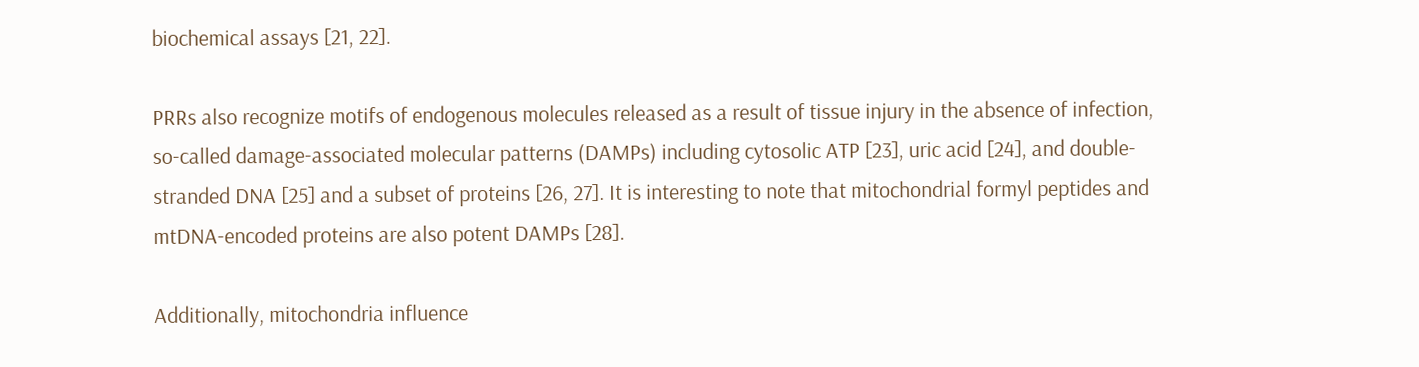biochemical assays [21, 22].

PRRs also recognize motifs of endogenous molecules released as a result of tissue injury in the absence of infection, so-called damage-associated molecular patterns (DAMPs) including cytosolic ATP [23], uric acid [24], and double-stranded DNA [25] and a subset of proteins [26, 27]. It is interesting to note that mitochondrial formyl peptides and mtDNA-encoded proteins are also potent DAMPs [28].

Additionally, mitochondria influence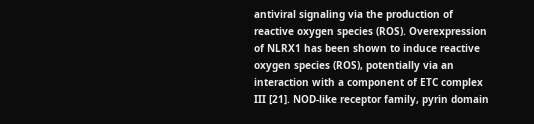antiviral signaling via the production of reactive oxygen species (ROS). Overexpression of NLRX1 has been shown to induce reactive oxygen species (ROS), potentially via an interaction with a component of ETC complex III [21]. NOD-like receptor family, pyrin domain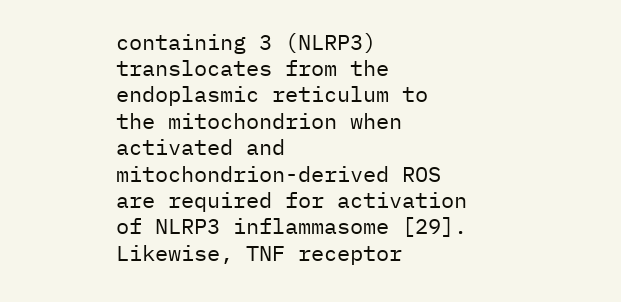containing 3 (NLRP3) translocates from the endoplasmic reticulum to the mitochondrion when activated and mitochondrion-derived ROS are required for activation of NLRP3 inflammasome [29]. Likewise, TNF receptor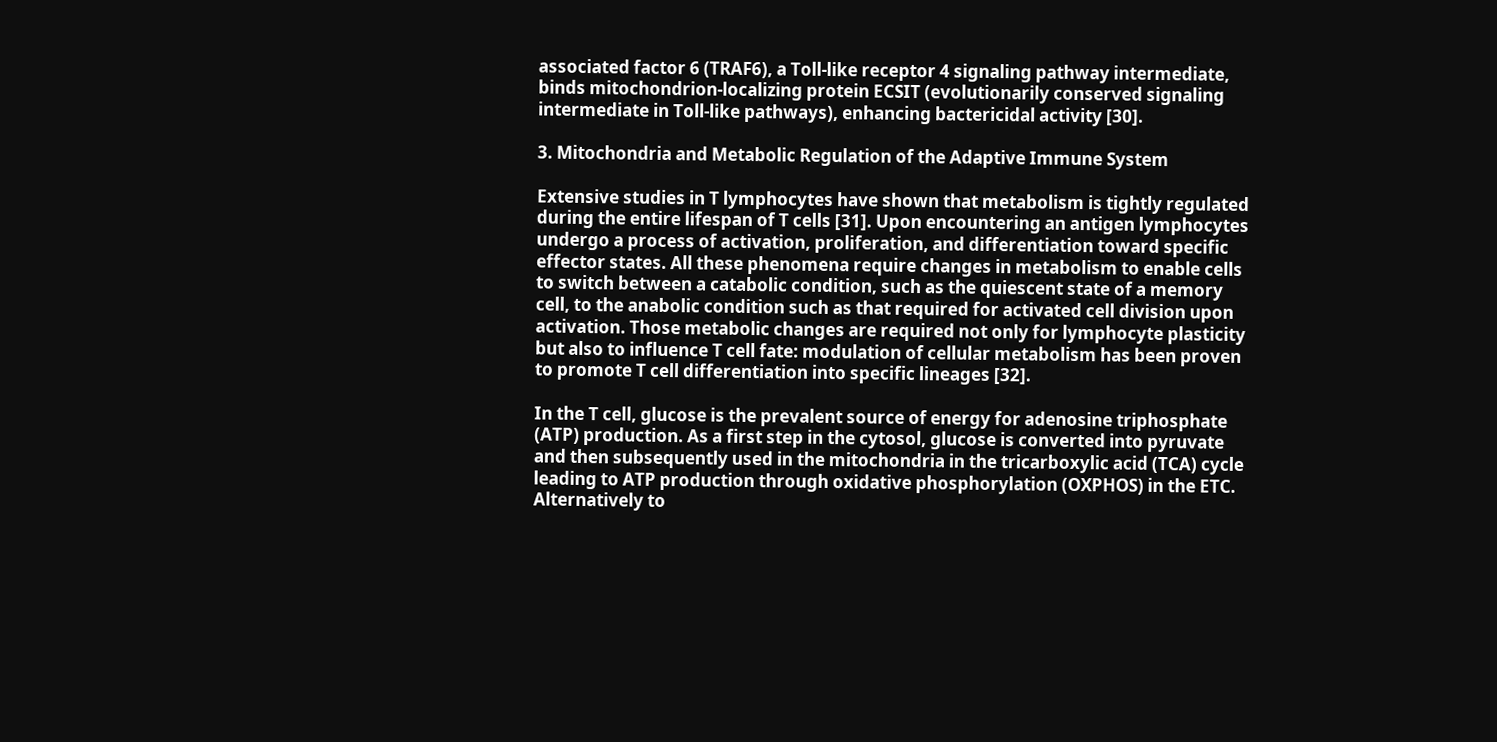associated factor 6 (TRAF6), a Toll-like receptor 4 signaling pathway intermediate, binds mitochondrion-localizing protein ECSIT (evolutionarily conserved signaling intermediate in Toll-like pathways), enhancing bactericidal activity [30].

3. Mitochondria and Metabolic Regulation of the Adaptive Immune System

Extensive studies in T lymphocytes have shown that metabolism is tightly regulated during the entire lifespan of T cells [31]. Upon encountering an antigen lymphocytes undergo a process of activation, proliferation, and differentiation toward specific effector states. All these phenomena require changes in metabolism to enable cells to switch between a catabolic condition, such as the quiescent state of a memory cell, to the anabolic condition such as that required for activated cell division upon activation. Those metabolic changes are required not only for lymphocyte plasticity but also to influence T cell fate: modulation of cellular metabolism has been proven to promote T cell differentiation into specific lineages [32].

In the T cell, glucose is the prevalent source of energy for adenosine triphosphate (ATP) production. As a first step in the cytosol, glucose is converted into pyruvate and then subsequently used in the mitochondria in the tricarboxylic acid (TCA) cycle leading to ATP production through oxidative phosphorylation (OXPHOS) in the ETC. Alternatively to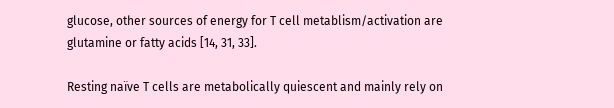glucose, other sources of energy for T cell metablism/activation are glutamine or fatty acids [14, 31, 33].

Resting naïve T cells are metabolically quiescent and mainly rely on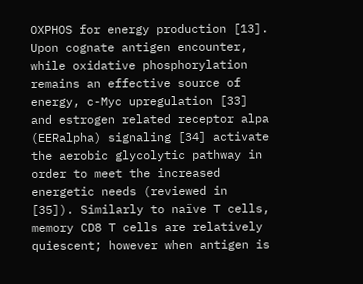OXPHOS for energy production [13]. Upon cognate antigen encounter, while oxidative phosphorylation remains an effective source of energy, c-Myc upregulation [33] and estrogen related receptor alpa (EERalpha) signaling [34] activate the aerobic glycolytic pathway in order to meet the increased energetic needs (reviewed in [35]). Similarly to naïve T cells, memory CD8 T cells are relatively quiescent; however when antigen is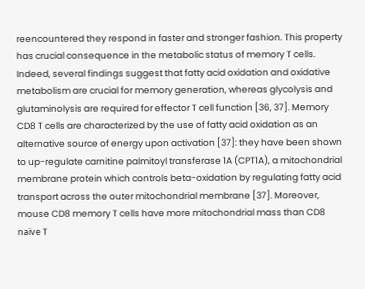reencountered they respond in faster and stronger fashion. This property has crucial consequence in the metabolic status of memory T cells. Indeed, several findings suggest that fatty acid oxidation and oxidative metabolism are crucial for memory generation, whereas glycolysis and glutaminolysis are required for effector T cell function [36, 37]. Memory CD8 T cells are characterized by the use of fatty acid oxidation as an alternative source of energy upon activation [37]: they have been shown to up-regulate carnitine palmitoyl transferase 1A (CPT1A), a mitochondrial membrane protein which controls beta-oxidation by regulating fatty acid transport across the outer mitochondrial membrane [37]. Moreover, mouse CD8 memory T cells have more mitochondrial mass than CD8 naïve T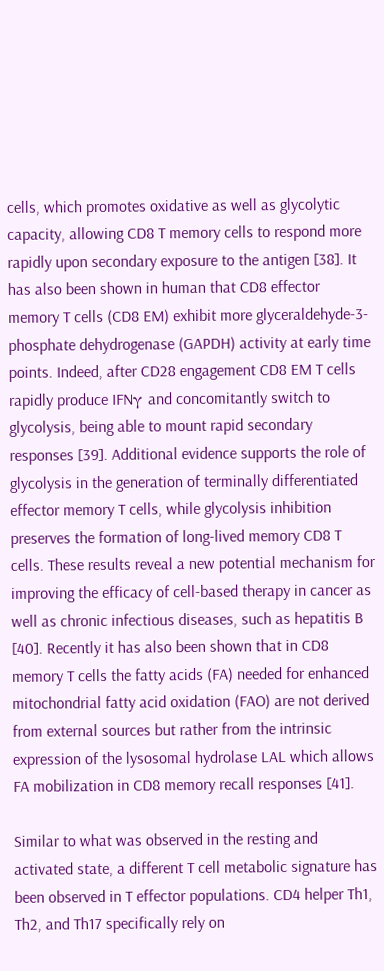cells, which promotes oxidative as well as glycolytic capacity, allowing CD8 T memory cells to respond more rapidly upon secondary exposure to the antigen [38]. It has also been shown in human that CD8 effector memory T cells (CD8 EM) exhibit more glyceraldehyde-3-phosphate dehydrogenase (GAPDH) activity at early time points. Indeed, after CD28 engagement CD8 EM T cells rapidly produce IFNγ and concomitantly switch to glycolysis, being able to mount rapid secondary responses [39]. Additional evidence supports the role of glycolysis in the generation of terminally differentiated effector memory T cells, while glycolysis inhibition preserves the formation of long-lived memory CD8 T cells. These results reveal a new potential mechanism for improving the efficacy of cell-based therapy in cancer as well as chronic infectious diseases, such as hepatitis B [40]. Recently it has also been shown that in CD8 memory T cells the fatty acids (FA) needed for enhanced mitochondrial fatty acid oxidation (FAO) are not derived from external sources but rather from the intrinsic expression of the lysosomal hydrolase LAL which allows FA mobilization in CD8 memory recall responses [41].

Similar to what was observed in the resting and activated state, a different T cell metabolic signature has been observed in T effector populations. CD4 helper Th1, Th2, and Th17 specifically rely on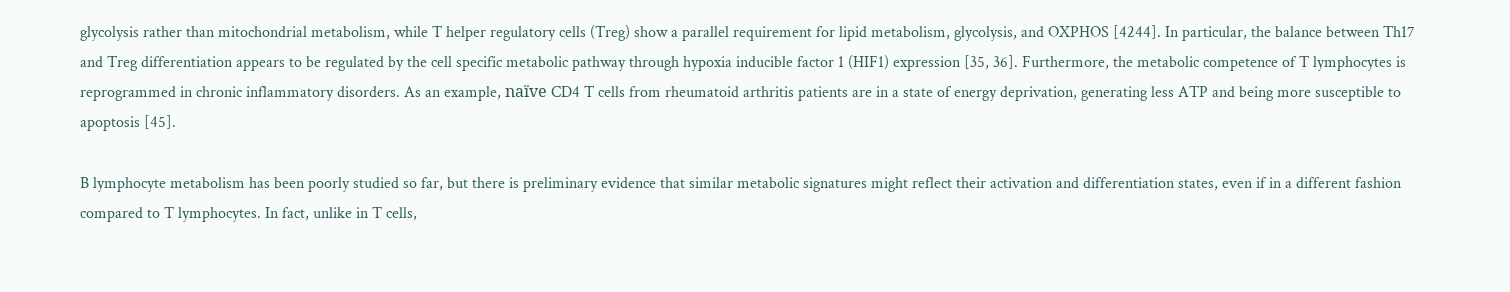glycolysis rather than mitochondrial metabolism, while T helper regulatory cells (Treg) show a parallel requirement for lipid metabolism, glycolysis, and OXPHOS [4244]. In particular, the balance between Th17 and Treg differentiation appears to be regulated by the cell specific metabolic pathway through hypoxia inducible factor 1 (HIF1) expression [35, 36]. Furthermore, the metabolic competence of T lymphocytes is reprogrammed in chronic inflammatory disorders. As an example, naïve CD4 T cells from rheumatoid arthritis patients are in a state of energy deprivation, generating less ATP and being more susceptible to apoptosis [45].

B lymphocyte metabolism has been poorly studied so far, but there is preliminary evidence that similar metabolic signatures might reflect their activation and differentiation states, even if in a different fashion compared to T lymphocytes. In fact, unlike in T cells,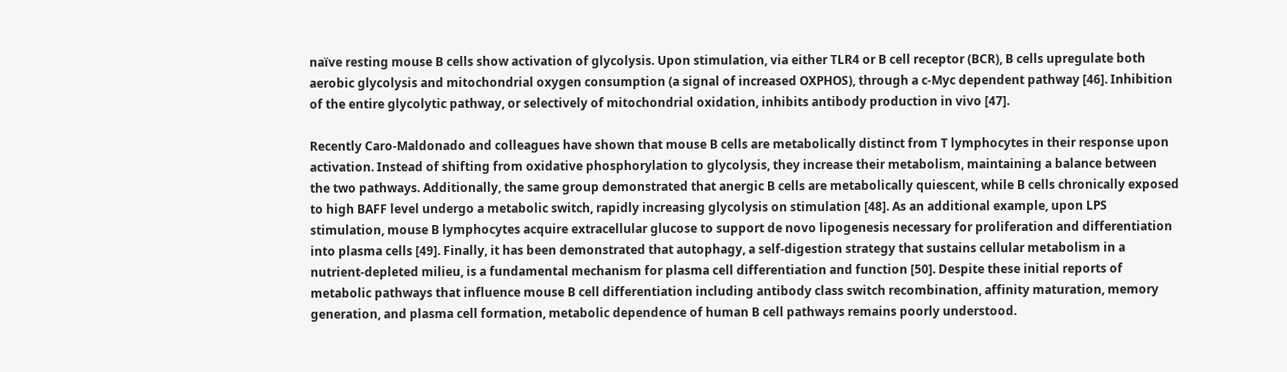naïve resting mouse B cells show activation of glycolysis. Upon stimulation, via either TLR4 or B cell receptor (BCR), B cells upregulate both aerobic glycolysis and mitochondrial oxygen consumption (a signal of increased OXPHOS), through a c-Myc dependent pathway [46]. Inhibition of the entire glycolytic pathway, or selectively of mitochondrial oxidation, inhibits antibody production in vivo [47].

Recently Caro-Maldonado and colleagues have shown that mouse B cells are metabolically distinct from T lymphocytes in their response upon activation. Instead of shifting from oxidative phosphorylation to glycolysis, they increase their metabolism, maintaining a balance between the two pathways. Additionally, the same group demonstrated that anergic B cells are metabolically quiescent, while B cells chronically exposed to high BAFF level undergo a metabolic switch, rapidly increasing glycolysis on stimulation [48]. As an additional example, upon LPS stimulation, mouse B lymphocytes acquire extracellular glucose to support de novo lipogenesis necessary for proliferation and differentiation into plasma cells [49]. Finally, it has been demonstrated that autophagy, a self-digestion strategy that sustains cellular metabolism in a nutrient-depleted milieu, is a fundamental mechanism for plasma cell differentiation and function [50]. Despite these initial reports of metabolic pathways that influence mouse B cell differentiation including antibody class switch recombination, affinity maturation, memory generation, and plasma cell formation, metabolic dependence of human B cell pathways remains poorly understood.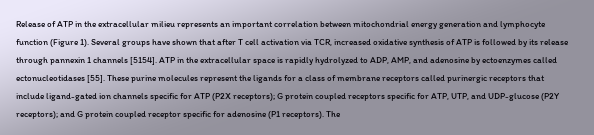Release of ATP in the extracellular milieu represents an important correlation between mitochondrial energy generation and lymphocyte function (Figure 1). Several groups have shown that after T cell activation via TCR, increased oxidative synthesis of ATP is followed by its release through pannexin 1 channels [5154]. ATP in the extracellular space is rapidly hydrolyzed to ADP, AMP, and adenosine by ectoenzymes called ectonucleotidases [55]. These purine molecules represent the ligands for a class of membrane receptors called purinergic receptors that include ligand-gated ion channels specific for ATP (P2X receptors); G protein coupled receptors specific for ATP, UTP, and UDP-glucose (P2Y receptors); and G protein coupled receptor specific for adenosine (P1 receptors). The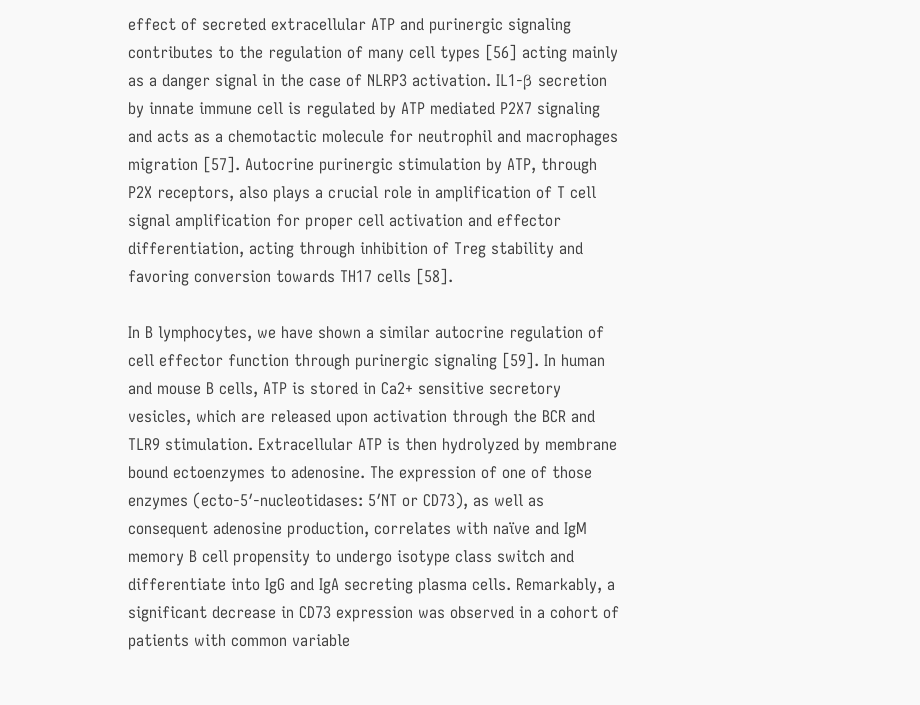effect of secreted extracellular ATP and purinergic signaling contributes to the regulation of many cell types [56] acting mainly as a danger signal in the case of NLRP3 activation. IL1-β secretion by innate immune cell is regulated by ATP mediated P2X7 signaling and acts as a chemotactic molecule for neutrophil and macrophages migration [57]. Autocrine purinergic stimulation by ATP, through P2X receptors, also plays a crucial role in amplification of T cell signal amplification for proper cell activation and effector differentiation, acting through inhibition of Treg stability and favoring conversion towards TH17 cells [58].

In B lymphocytes, we have shown a similar autocrine regulation of cell effector function through purinergic signaling [59]. In human and mouse B cells, ATP is stored in Ca2+ sensitive secretory vesicles, which are released upon activation through the BCR and TLR9 stimulation. Extracellular ATP is then hydrolyzed by membrane bound ectoenzymes to adenosine. The expression of one of those enzymes (ecto-5′-nucleotidases: 5′NT or CD73), as well as consequent adenosine production, correlates with naïve and IgM memory B cell propensity to undergo isotype class switch and differentiate into IgG and IgA secreting plasma cells. Remarkably, a significant decrease in CD73 expression was observed in a cohort of patients with common variable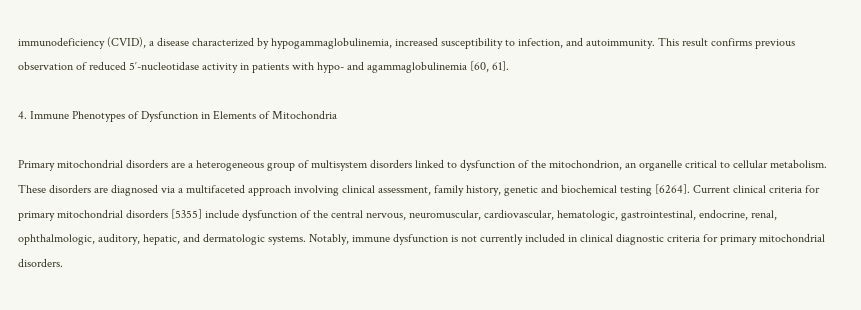immunodeficiency (CVID), a disease characterized by hypogammaglobulinemia, increased susceptibility to infection, and autoimmunity. This result confirms previous observation of reduced 5′-nucleotidase activity in patients with hypo- and agammaglobulinemia [60, 61].

4. Immune Phenotypes of Dysfunction in Elements of Mitochondria

Primary mitochondrial disorders are a heterogeneous group of multisystem disorders linked to dysfunction of the mitochondrion, an organelle critical to cellular metabolism. These disorders are diagnosed via a multifaceted approach involving clinical assessment, family history, genetic and biochemical testing [6264]. Current clinical criteria for primary mitochondrial disorders [5355] include dysfunction of the central nervous, neuromuscular, cardiovascular, hematologic, gastrointestinal, endocrine, renal, ophthalmologic, auditory, hepatic, and dermatologic systems. Notably, immune dysfunction is not currently included in clinical diagnostic criteria for primary mitochondrial disorders.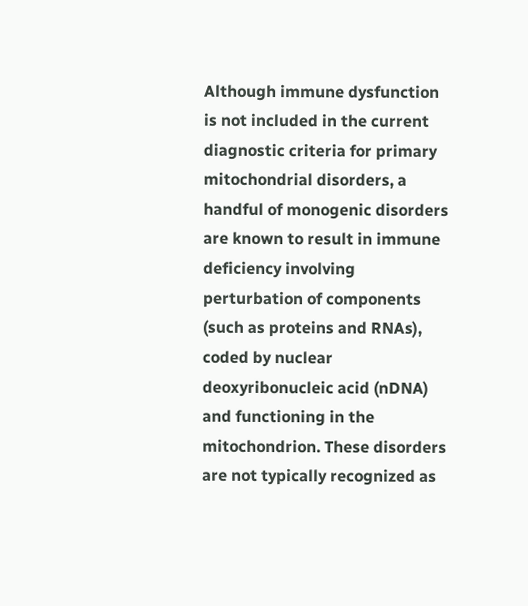Although immune dysfunction is not included in the current diagnostic criteria for primary mitochondrial disorders, a handful of monogenic disorders are known to result in immune deficiency involving perturbation of components (such as proteins and RNAs), coded by nuclear deoxyribonucleic acid (nDNA) and functioning in the mitochondrion. These disorders are not typically recognized as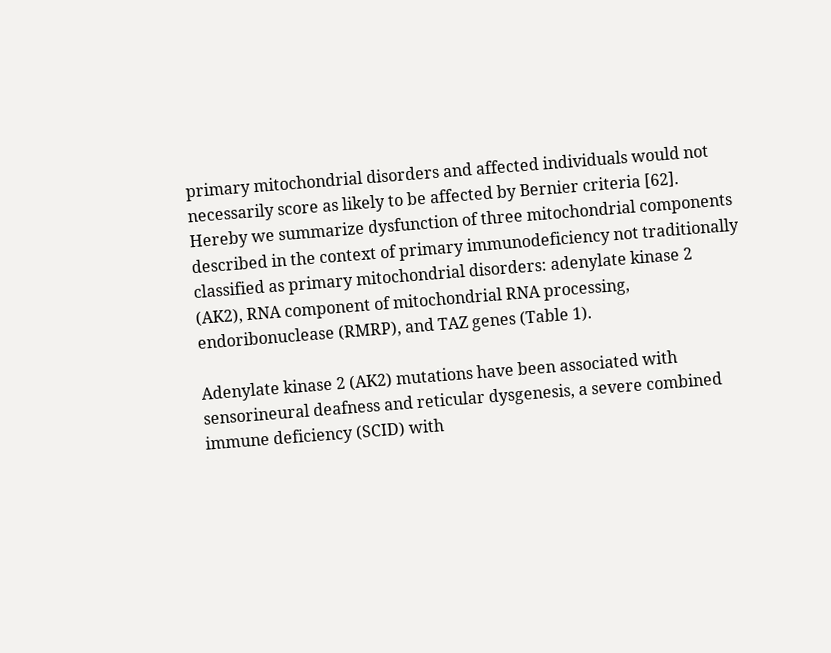primary mitochondrial disorders and affected individuals would not necessarily score as likely to be affected by Bernier criteria [62]. Hereby we summarize dysfunction of three mitochondrial components described in the context of primary immunodeficiency not traditionally classified as primary mitochondrial disorders: adenylate kinase 2 (AK2), RNA component of mitochondrial RNA processing, endoribonuclease (RMRP), and TAZ genes (Table 1).

Adenylate kinase 2 (AK2) mutations have been associated with sensorineural deafness and reticular dysgenesis, a severe combined immune deficiency (SCID) with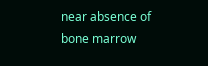near absence of bone marrow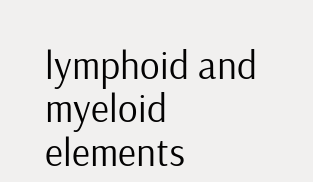lymphoid and myeloid elements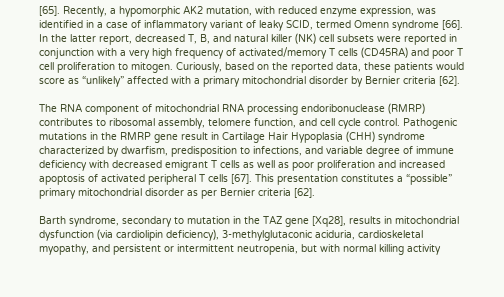[65]. Recently, a hypomorphic AK2 mutation, with reduced enzyme expression, was identified in a case of inflammatory variant of leaky SCID, termed Omenn syndrome [66]. In the latter report, decreased T, B, and natural killer (NK) cell subsets were reported in conjunction with a very high frequency of activated/memory T cells (CD45RA) and poor T cell proliferation to mitogen. Curiously, based on the reported data, these patients would score as “unlikely” affected with a primary mitochondrial disorder by Bernier criteria [62].

The RNA component of mitochondrial RNA processing endoribonuclease (RMRP) contributes to ribosomal assembly, telomere function, and cell cycle control. Pathogenic mutations in the RMRP gene result in Cartilage Hair Hypoplasia (CHH) syndrome characterized by dwarfism, predisposition to infections, and variable degree of immune deficiency with decreased emigrant T cells as well as poor proliferation and increased apoptosis of activated peripheral T cells [67]. This presentation constitutes a “possible” primary mitochondrial disorder as per Bernier criteria [62].

Barth syndrome, secondary to mutation in the TAZ gene [Xq28], results in mitochondrial dysfunction (via cardiolipin deficiency), 3-methylglutaconic aciduria, cardioskeletal myopathy, and persistent or intermittent neutropenia, but with normal killing activity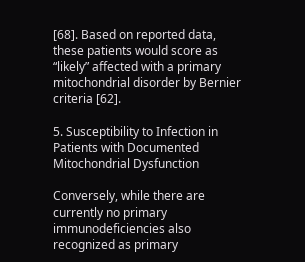[68]. Based on reported data, these patients would score as “likely” affected with a primary mitochondrial disorder by Bernier criteria [62].

5. Susceptibility to Infection in Patients with Documented Mitochondrial Dysfunction

Conversely, while there are currently no primary immunodeficiencies also recognized as primary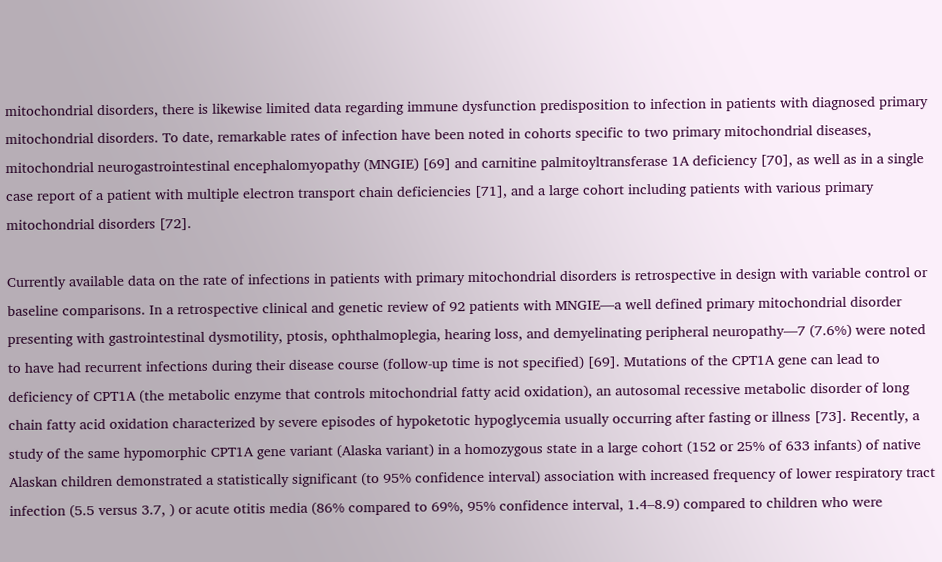mitochondrial disorders, there is likewise limited data regarding immune dysfunction predisposition to infection in patients with diagnosed primary mitochondrial disorders. To date, remarkable rates of infection have been noted in cohorts specific to two primary mitochondrial diseases, mitochondrial neurogastrointestinal encephalomyopathy (MNGIE) [69] and carnitine palmitoyltransferase 1A deficiency [70], as well as in a single case report of a patient with multiple electron transport chain deficiencies [71], and a large cohort including patients with various primary mitochondrial disorders [72].

Currently available data on the rate of infections in patients with primary mitochondrial disorders is retrospective in design with variable control or baseline comparisons. In a retrospective clinical and genetic review of 92 patients with MNGIE—a well defined primary mitochondrial disorder presenting with gastrointestinal dysmotility, ptosis, ophthalmoplegia, hearing loss, and demyelinating peripheral neuropathy—7 (7.6%) were noted to have had recurrent infections during their disease course (follow-up time is not specified) [69]. Mutations of the CPT1A gene can lead to deficiency of CPT1A (the metabolic enzyme that controls mitochondrial fatty acid oxidation), an autosomal recessive metabolic disorder of long chain fatty acid oxidation characterized by severe episodes of hypoketotic hypoglycemia usually occurring after fasting or illness [73]. Recently, a study of the same hypomorphic CPT1A gene variant (Alaska variant) in a homozygous state in a large cohort (152 or 25% of 633 infants) of native Alaskan children demonstrated a statistically significant (to 95% confidence interval) association with increased frequency of lower respiratory tract infection (5.5 versus 3.7, ) or acute otitis media (86% compared to 69%, 95% confidence interval, 1.4–8.9) compared to children who were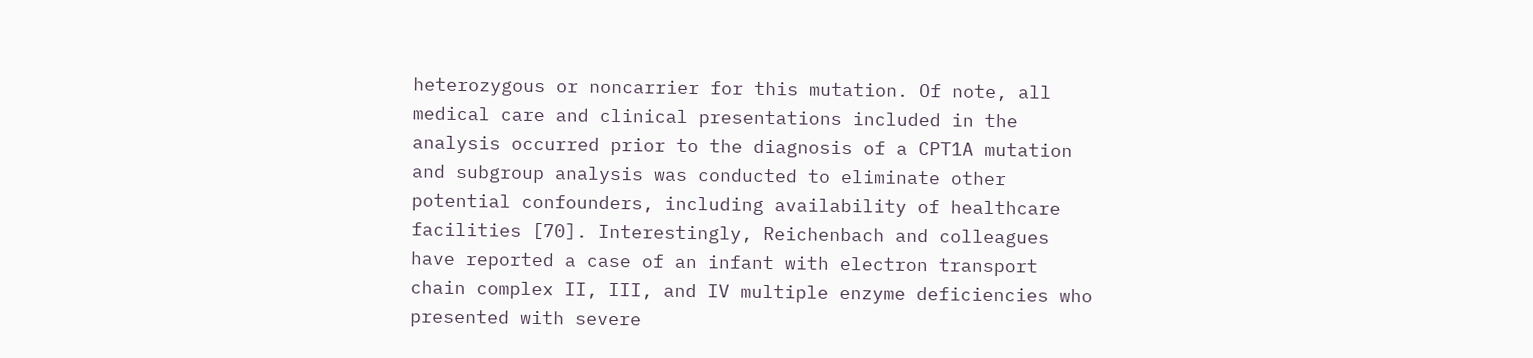heterozygous or noncarrier for this mutation. Of note, all medical care and clinical presentations included in the analysis occurred prior to the diagnosis of a CPT1A mutation and subgroup analysis was conducted to eliminate other potential confounders, including availability of healthcare facilities [70]. Interestingly, Reichenbach and colleagues have reported a case of an infant with electron transport chain complex II, III, and IV multiple enzyme deficiencies who presented with severe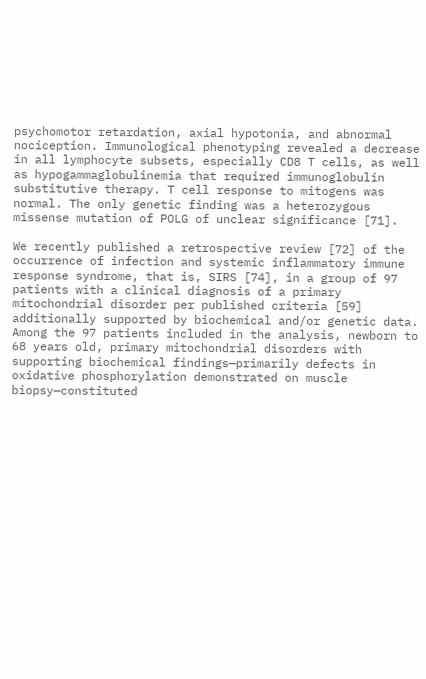psychomotor retardation, axial hypotonia, and abnormal nociception. Immunological phenotyping revealed a decrease in all lymphocyte subsets, especially CD8 T cells, as well as hypogammaglobulinemia that required immunoglobulin substitutive therapy. T cell response to mitogens was normal. The only genetic finding was a heterozygous missense mutation of POLG of unclear significance [71].

We recently published a retrospective review [72] of the occurrence of infection and systemic inflammatory immune response syndrome, that is, SIRS [74], in a group of 97 patients with a clinical diagnosis of a primary mitochondrial disorder per published criteria [59] additionally supported by biochemical and/or genetic data. Among the 97 patients included in the analysis, newborn to 68 years old, primary mitochondrial disorders with supporting biochemical findings—primarily defects in oxidative phosphorylation demonstrated on muscle biopsy—constituted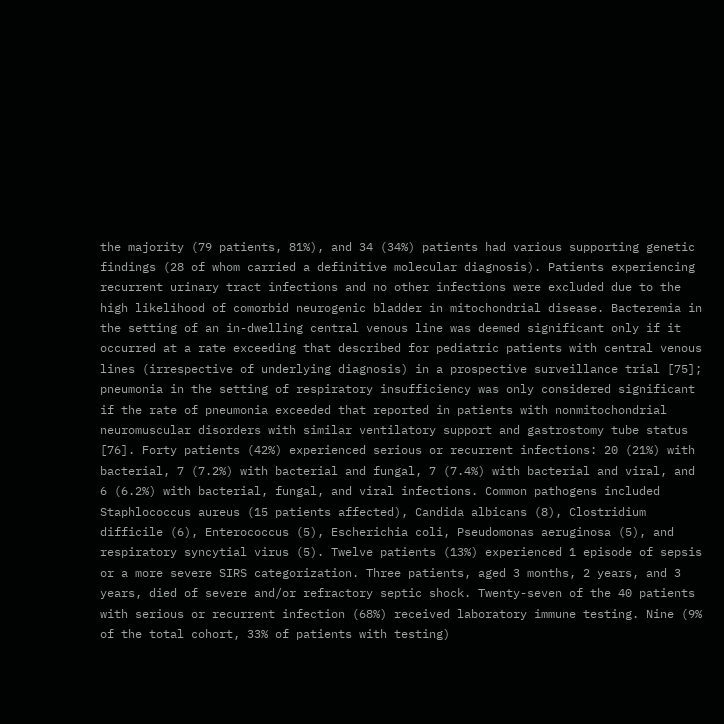the majority (79 patients, 81%), and 34 (34%) patients had various supporting genetic findings (28 of whom carried a definitive molecular diagnosis). Patients experiencing recurrent urinary tract infections and no other infections were excluded due to the high likelihood of comorbid neurogenic bladder in mitochondrial disease. Bacteremia in the setting of an in-dwelling central venous line was deemed significant only if it occurred at a rate exceeding that described for pediatric patients with central venous lines (irrespective of underlying diagnosis) in a prospective surveillance trial [75]; pneumonia in the setting of respiratory insufficiency was only considered significant if the rate of pneumonia exceeded that reported in patients with nonmitochondrial neuromuscular disorders with similar ventilatory support and gastrostomy tube status [76]. Forty patients (42%) experienced serious or recurrent infections: 20 (21%) with bacterial, 7 (7.2%) with bacterial and fungal, 7 (7.4%) with bacterial and viral, and 6 (6.2%) with bacterial, fungal, and viral infections. Common pathogens included Staphlococcus aureus (15 patients affected), Candida albicans (8), Clostridium difficile (6), Enterococcus (5), Escherichia coli, Pseudomonas aeruginosa (5), and respiratory syncytial virus (5). Twelve patients (13%) experienced 1 episode of sepsis or a more severe SIRS categorization. Three patients, aged 3 months, 2 years, and 3 years, died of severe and/or refractory septic shock. Twenty-seven of the 40 patients with serious or recurrent infection (68%) received laboratory immune testing. Nine (9% of the total cohort, 33% of patients with testing)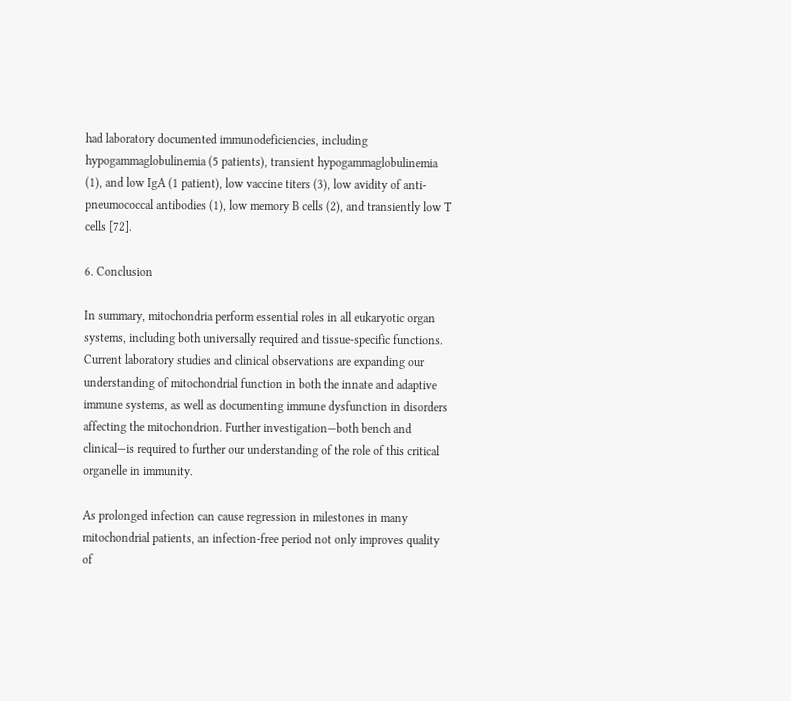had laboratory documented immunodeficiencies, including hypogammaglobulinemia (5 patients), transient hypogammaglobulinemia (1), and low IgA (1 patient), low vaccine titers (3), low avidity of anti-pneumococcal antibodies (1), low memory B cells (2), and transiently low T cells [72].

6. Conclusion

In summary, mitochondria perform essential roles in all eukaryotic organ systems, including both universally required and tissue-specific functions. Current laboratory studies and clinical observations are expanding our understanding of mitochondrial function in both the innate and adaptive immune systems, as well as documenting immune dysfunction in disorders affecting the mitochondrion. Further investigation—both bench and clinical—is required to further our understanding of the role of this critical organelle in immunity.

As prolonged infection can cause regression in milestones in many mitochondrial patients, an infection-free period not only improves quality of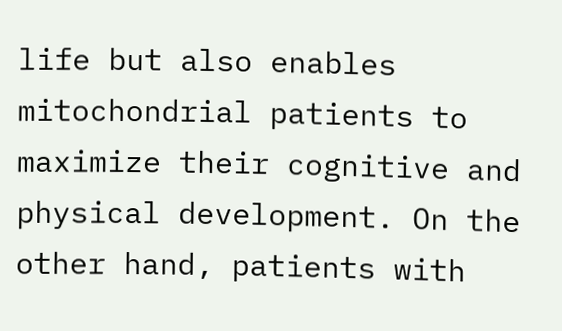life but also enables mitochondrial patients to maximize their cognitive and physical development. On the other hand, patients with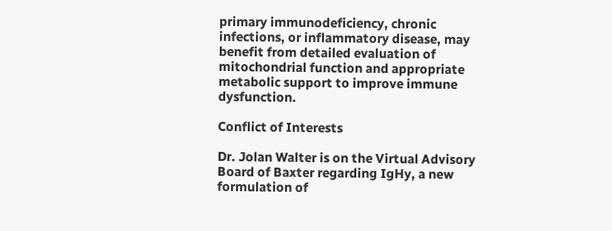primary immunodeficiency, chronic infections, or inflammatory disease, may benefit from detailed evaluation of mitochondrial function and appropriate metabolic support to improve immune dysfunction.

Conflict of Interests

Dr. Jolan Walter is on the Virtual Advisory Board of Baxter regarding IgHy, a new formulation of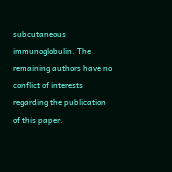subcutaneous immunoglobulin. The remaining authors have no conflict of interests regarding the publication of this paper.